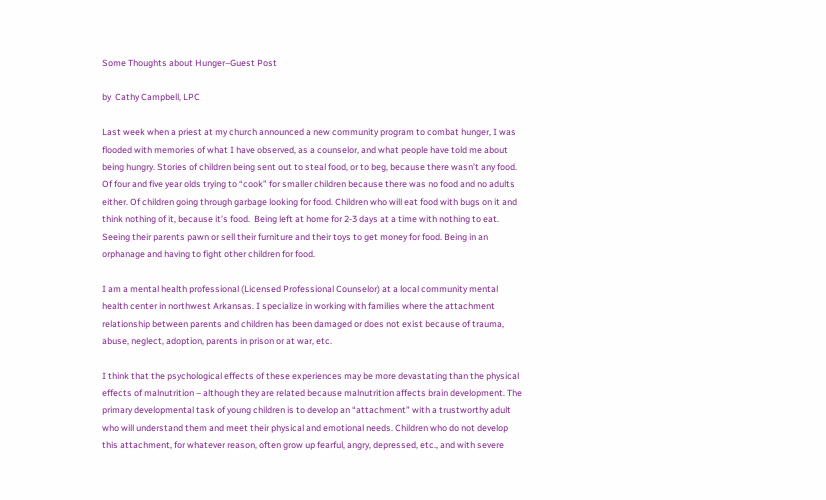Some Thoughts about Hunger–Guest Post

by  Cathy Campbell, LPC

Last week when a priest at my church announced a new community program to combat hunger, I was flooded with memories of what I have observed, as a counselor, and what people have told me about being hungry. Stories of children being sent out to steal food, or to beg, because there wasn’t any food. Of four and five year olds trying to “cook” for smaller children because there was no food and no adults either. Of children going through garbage looking for food. Children who will eat food with bugs on it and think nothing of it, because it’s food.  Being left at home for 2-3 days at a time with nothing to eat. Seeing their parents pawn or sell their furniture and their toys to get money for food. Being in an orphanage and having to fight other children for food.

I am a mental health professional (Licensed Professional Counselor) at a local community mental health center in northwest Arkansas. I specialize in working with families where the attachment relationship between parents and children has been damaged or does not exist because of trauma, abuse, neglect, adoption, parents in prison or at war, etc.

I think that the psychological effects of these experiences may be more devastating than the physical effects of malnutrition – although they are related because malnutrition affects brain development. The primary developmental task of young children is to develop an “attachment” with a trustworthy adult who will understand them and meet their physical and emotional needs. Children who do not develop this attachment, for whatever reason, often grow up fearful, angry, depressed, etc., and with severe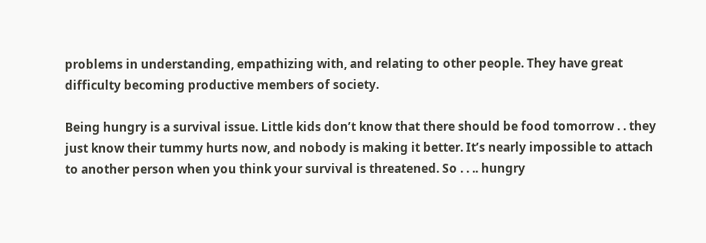problems in understanding, empathizing with, and relating to other people. They have great difficulty becoming productive members of society.

Being hungry is a survival issue. Little kids don’t know that there should be food tomorrow . . they just know their tummy hurts now, and nobody is making it better. It’s nearly impossible to attach to another person when you think your survival is threatened. So . . .. hungry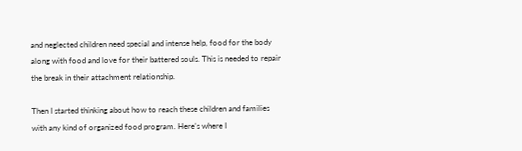and neglected children need special and intense help, food for the body along with food and love for their battered souls. This is needed to repair the break in their attachment relationship.

Then I started thinking about how to reach these children and families with any kind of organized food program. Here’s where I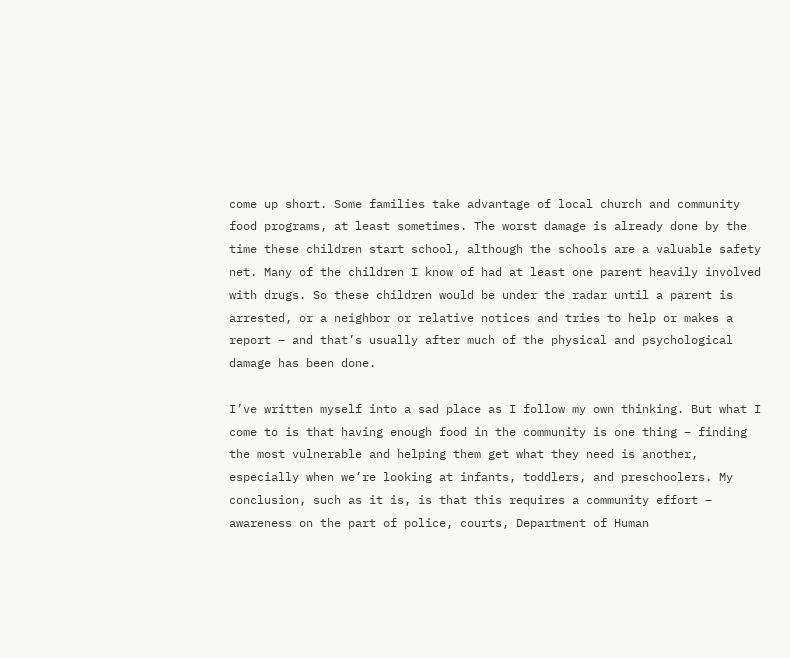come up short. Some families take advantage of local church and community food programs, at least sometimes. The worst damage is already done by the time these children start school, although the schools are a valuable safety net. Many of the children I know of had at least one parent heavily involved with drugs. So these children would be under the radar until a parent is arrested, or a neighbor or relative notices and tries to help or makes a report – and that’s usually after much of the physical and psychological damage has been done.

I’ve written myself into a sad place as I follow my own thinking. But what I come to is that having enough food in the community is one thing – finding the most vulnerable and helping them get what they need is another, especially when we’re looking at infants, toddlers, and preschoolers. My conclusion, such as it is, is that this requires a community effort – awareness on the part of police, courts, Department of Human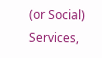(or Social) Services,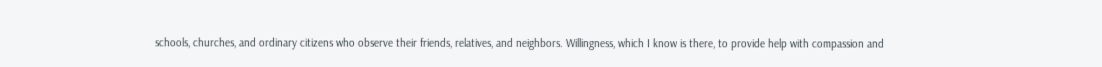schools, churches, and ordinary citizens who observe their friends, relatives, and neighbors. Willingness, which I know is there, to provide help with compassion and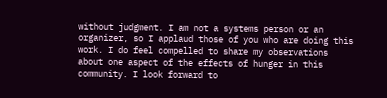without judgment. I am not a systems person or an organizer, so I applaud those of you who are doing this work. I do feel compelled to share my observations about one aspect of the effects of hunger in this community. I look forward to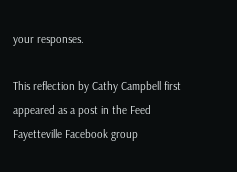your responses.

This reflection by Cathy Campbell first appeared as a post in the Feed Fayetteville Facebook group